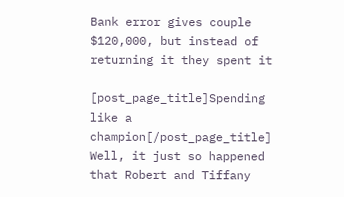Bank error gives couple $120,000, but instead of returning it they spent it

[post_page_title]Spending like a champion[/post_page_title]
Well, it just so happened that Robert and Tiffany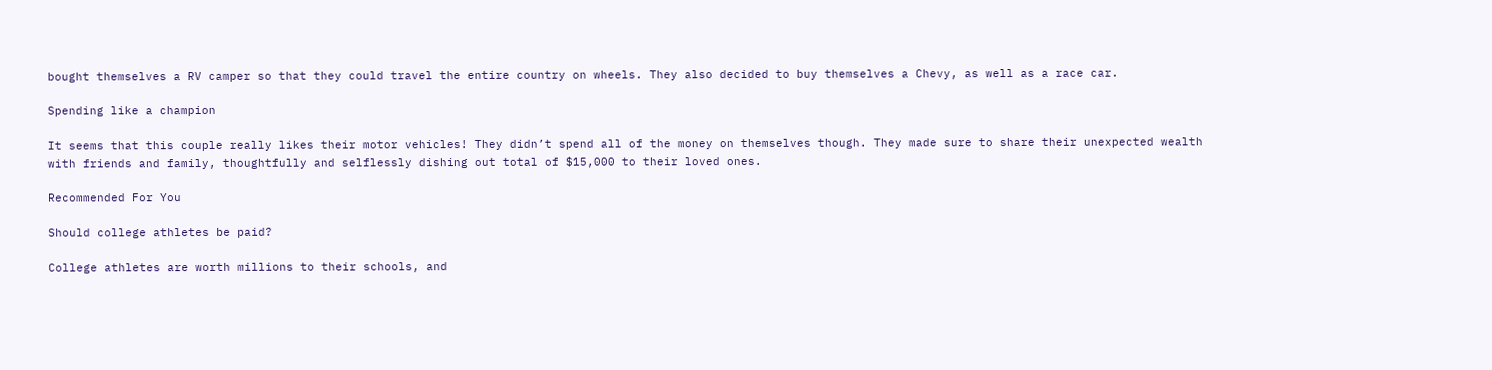bought themselves a RV camper so that they could travel the entire country on wheels. They also decided to buy themselves a Chevy, as well as a race car.

Spending like a champion

It seems that this couple really likes their motor vehicles! They didn’t spend all of the money on themselves though. They made sure to share their unexpected wealth with friends and family, thoughtfully and selflessly dishing out total of $15,000 to their loved ones.

Recommended For You

Should college athletes be paid?

College athletes are worth millions to their schools, and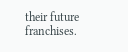their future franchises.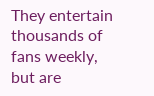They entertain thousands of fans weekly, but are